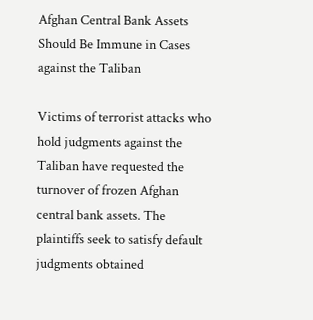Afghan Central Bank Assets Should Be Immune in Cases against the Taliban

Victims of terrorist attacks who hold judgments against the Taliban have requested the turnover of frozen Afghan central bank assets. The plaintiffs seek to satisfy default judgments obtained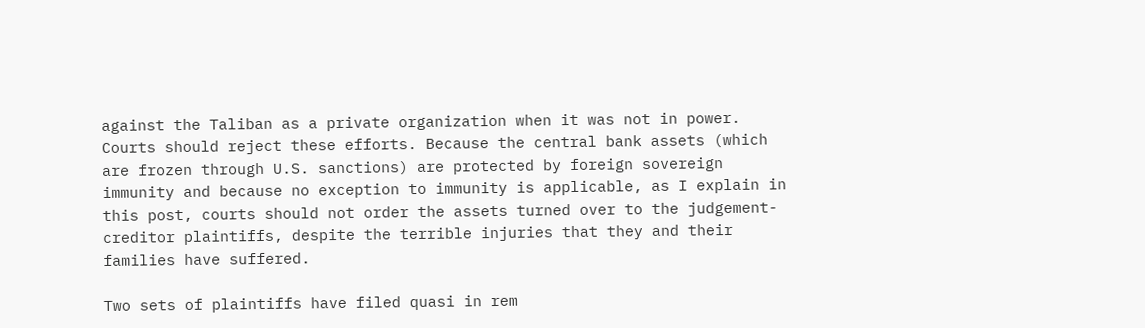against the Taliban as a private organization when it was not in power. Courts should reject these efforts. Because the central bank assets (which are frozen through U.S. sanctions) are protected by foreign sovereign immunity and because no exception to immunity is applicable, as I explain in this post, courts should not order the assets turned over to the judgement-creditor plaintiffs, despite the terrible injuries that they and their families have suffered.

Two sets of plaintiffs have filed quasi in rem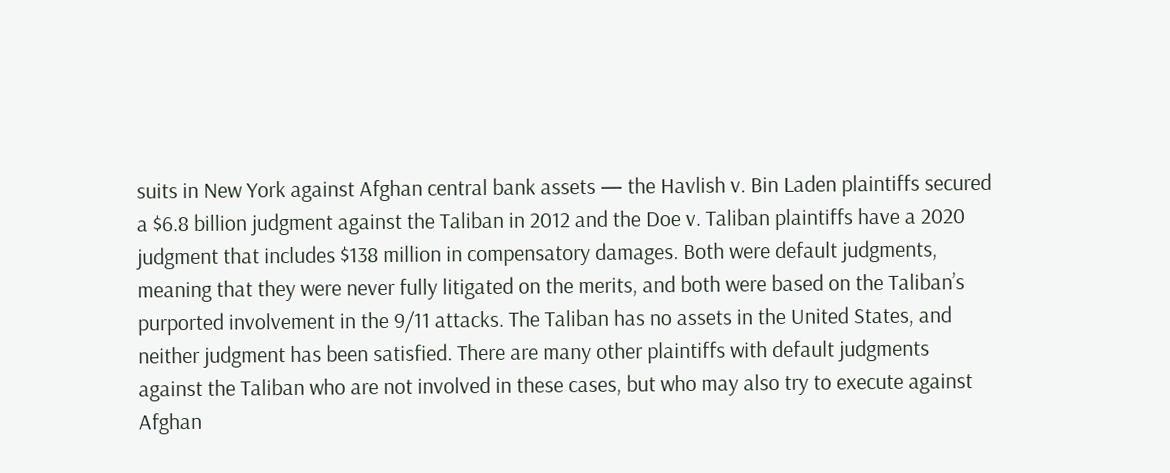suits in New York against Afghan central bank assets — the Havlish v. Bin Laden plaintiffs secured a $6.8 billion judgment against the Taliban in 2012 and the Doe v. Taliban plaintiffs have a 2020 judgment that includes $138 million in compensatory damages. Both were default judgments, meaning that they were never fully litigated on the merits, and both were based on the Taliban’s purported involvement in the 9/11 attacks. The Taliban has no assets in the United States, and neither judgment has been satisfied. There are many other plaintiffs with default judgments against the Taliban who are not involved in these cases, but who may also try to execute against Afghan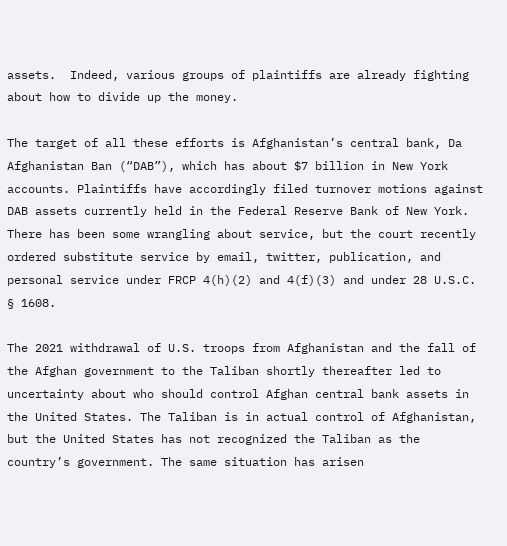assets.  Indeed, various groups of plaintiffs are already fighting about how to divide up the money.

The target of all these efforts is Afghanistan’s central bank, Da Afghanistan Ban (“DAB”), which has about $7 billion in New York accounts. Plaintiffs have accordingly filed turnover motions against DAB assets currently held in the Federal Reserve Bank of New York.  There has been some wrangling about service, but the court recently ordered substitute service by email, twitter, publication, and personal service under FRCP 4(h)(2) and 4(f)(3) and under 28 U.S.C. § 1608.

The 2021 withdrawal of U.S. troops from Afghanistan and the fall of the Afghan government to the Taliban shortly thereafter led to uncertainty about who should control Afghan central bank assets in the United States. The Taliban is in actual control of Afghanistan, but the United States has not recognized the Taliban as the country’s government. The same situation has arisen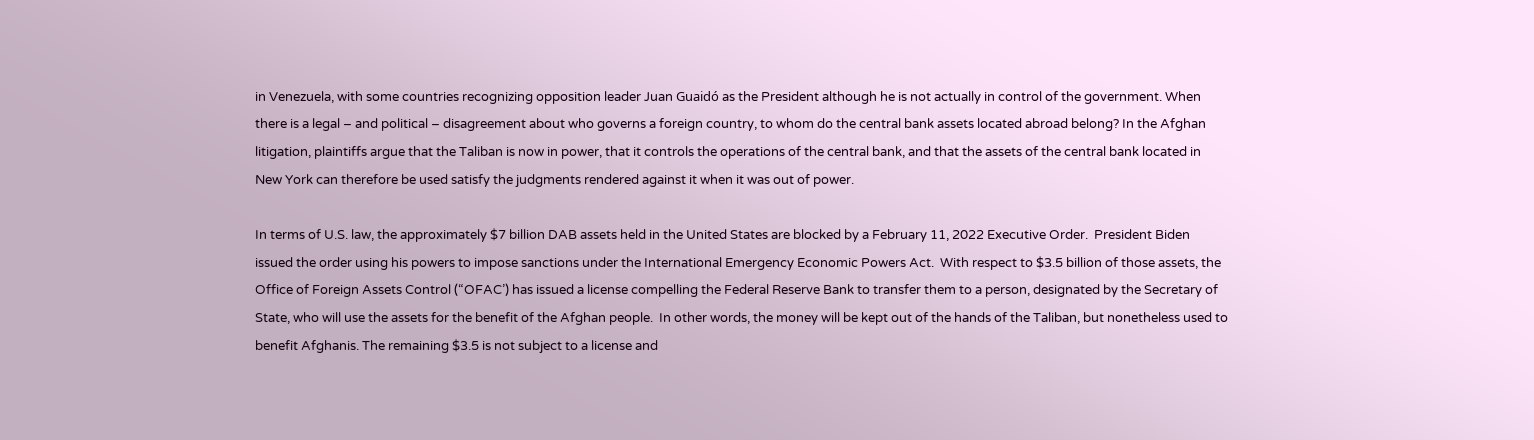in Venezuela, with some countries recognizing opposition leader Juan Guaidó as the President although he is not actually in control of the government. When there is a legal – and political – disagreement about who governs a foreign country, to whom do the central bank assets located abroad belong? In the Afghan litigation, plaintiffs argue that the Taliban is now in power, that it controls the operations of the central bank, and that the assets of the central bank located in New York can therefore be used satisfy the judgments rendered against it when it was out of power.

In terms of U.S. law, the approximately $7 billion DAB assets held in the United States are blocked by a February 11, 2022 Executive Order.  President Biden issued the order using his powers to impose sanctions under the International Emergency Economic Powers Act.  With respect to $3.5 billion of those assets, the Office of Foreign Assets Control (“OFAC’) has issued a license compelling the Federal Reserve Bank to transfer them to a person, designated by the Secretary of State, who will use the assets for the benefit of the Afghan people.  In other words, the money will be kept out of the hands of the Taliban, but nonetheless used to benefit Afghanis. The remaining $3.5 is not subject to a license and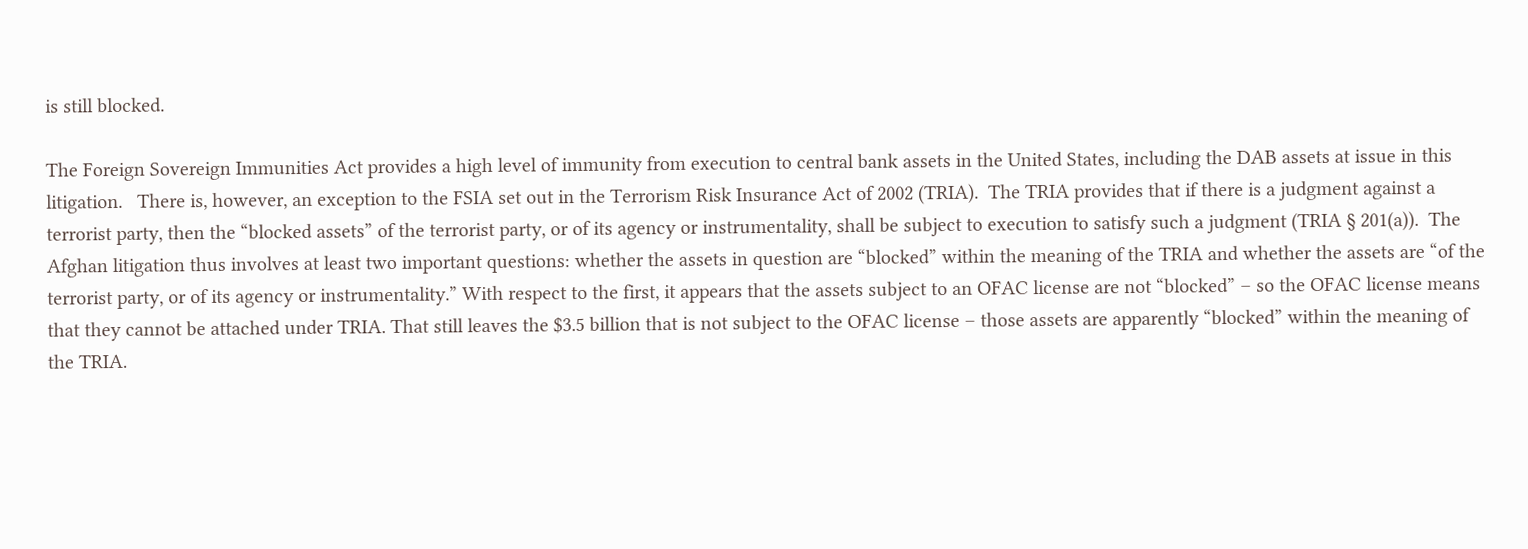is still blocked.

The Foreign Sovereign Immunities Act provides a high level of immunity from execution to central bank assets in the United States, including the DAB assets at issue in this litigation.   There is, however, an exception to the FSIA set out in the Terrorism Risk Insurance Act of 2002 (TRIA).  The TRIA provides that if there is a judgment against a terrorist party, then the “blocked assets” of the terrorist party, or of its agency or instrumentality, shall be subject to execution to satisfy such a judgment (TRIA § 201(a)).  The Afghan litigation thus involves at least two important questions: whether the assets in question are “blocked” within the meaning of the TRIA and whether the assets are “of the terrorist party, or of its agency or instrumentality.” With respect to the first, it appears that the assets subject to an OFAC license are not “blocked” – so the OFAC license means that they cannot be attached under TRIA. That still leaves the $3.5 billion that is not subject to the OFAC license – those assets are apparently “blocked” within the meaning of the TRIA.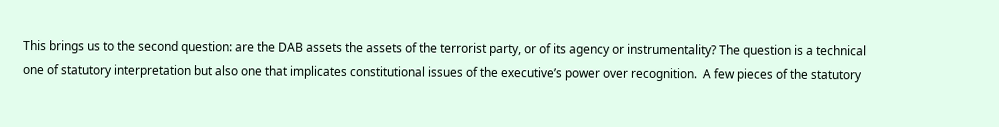This brings us to the second question: are the DAB assets the assets of the terrorist party, or of its agency or instrumentality? The question is a technical one of statutory interpretation but also one that implicates constitutional issues of the executive’s power over recognition.  A few pieces of the statutory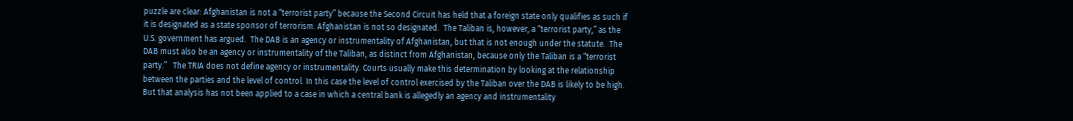puzzle are clear: Afghanistan is not a “terrorist party” because the Second Circuit has held that a foreign state only qualifies as such if it is designated as a state sponsor of terrorism. Afghanistan is not so designated.  The Taliban is, however, a “terrorist party,” as the U.S. government has argued.  The DAB is an agency or instrumentality of Afghanistan, but that is not enough under the statute.  The DAB must also be an agency or instrumentality of the Taliban, as distinct from Afghanistan, because only the Taliban is a “terrorist party.”   The TRIA does not define agency or instrumentality. Courts usually make this determination by looking at the relationship between the parties and the level of control. In this case the level of control exercised by the Taliban over the DAB is likely to be high.  But that analysis has not been applied to a case in which a central bank is allegedly an agency and instrumentality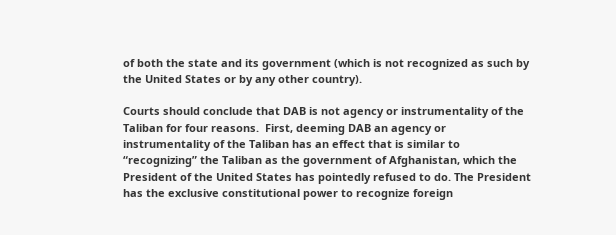of both the state and its government (which is not recognized as such by the United States or by any other country).

Courts should conclude that DAB is not agency or instrumentality of the Taliban for four reasons.  First, deeming DAB an agency or instrumentality of the Taliban has an effect that is similar to “recognizing” the Taliban as the government of Afghanistan, which the President of the United States has pointedly refused to do. The President has the exclusive constitutional power to recognize foreign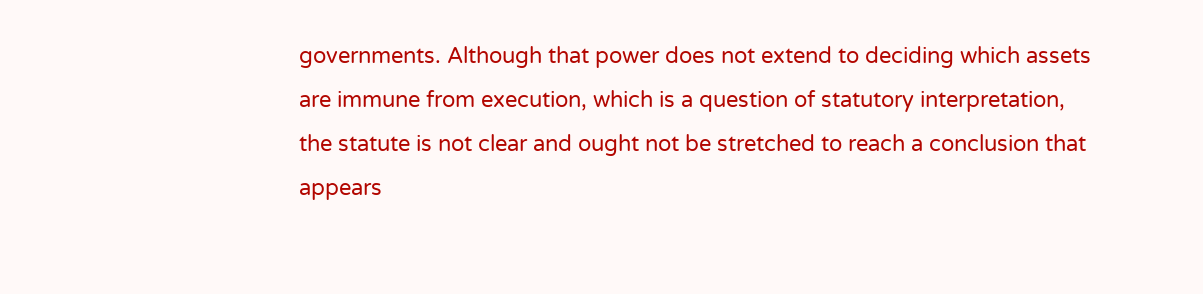governments. Although that power does not extend to deciding which assets are immune from execution, which is a question of statutory interpretation, the statute is not clear and ought not be stretched to reach a conclusion that appears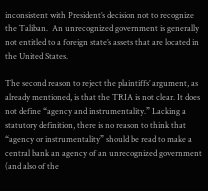inconsistent with President’s decision not to recognize the Taliban.  An unrecognized government is generally not entitled to a foreign state’s assets that are located in the United States.

The second reason to reject the plaintiffs’ argument, as already mentioned, is that the TRIA is not clear. It does not define “agency and instrumentality.” Lacking a statutory definition, there is no reason to think that “agency or instrumentality” should be read to make a central bank an agency of an unrecognized government (and also of the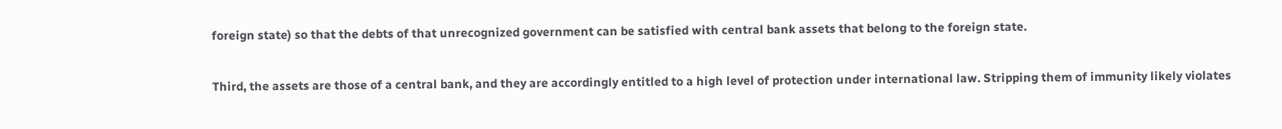foreign state) so that the debts of that unrecognized government can be satisfied with central bank assets that belong to the foreign state.

Third, the assets are those of a central bank, and they are accordingly entitled to a high level of protection under international law. Stripping them of immunity likely violates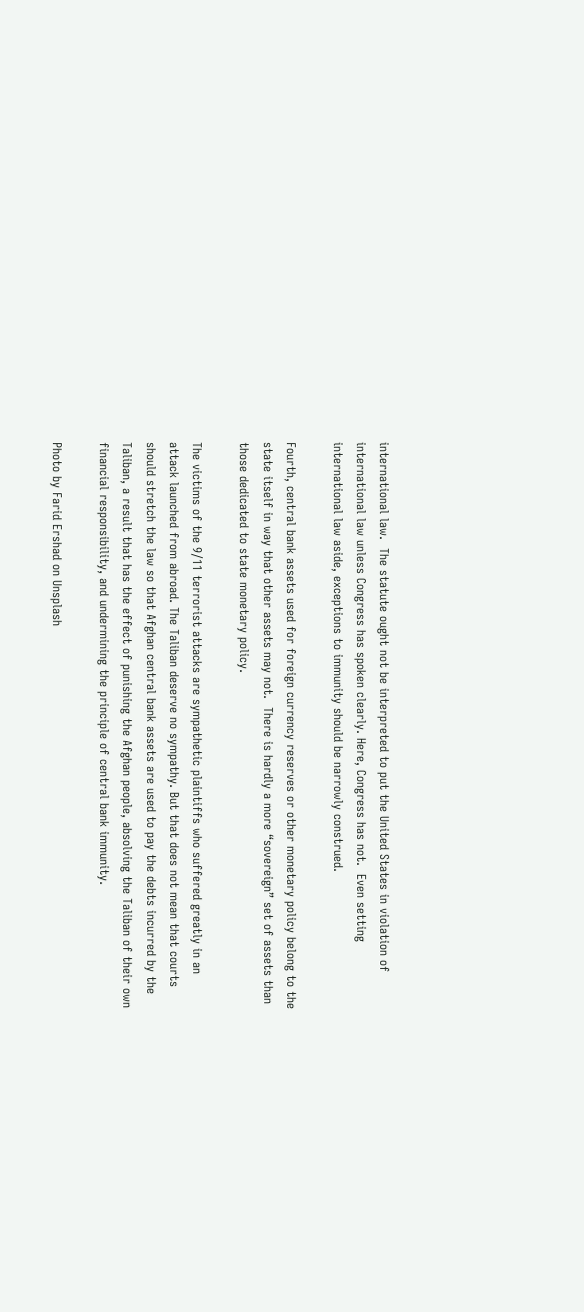international law.  The statute ought not be interpreted to put the United States in violation of international law unless Congress has spoken clearly. Here, Congress has not.  Even setting international law aside, exceptions to immunity should be narrowly construed.

Fourth, central bank assets used for foreign currency reserves or other monetary policy belong to the state itself in way that other assets may not.  There is hardly a more “sovereign” set of assets than those dedicated to state monetary policy.

The victims of the 9/11 terrorist attacks are sympathetic plaintiffs who suffered greatly in an attack launched from abroad. The Taliban deserve no sympathy. But that does not mean that courts should stretch the law so that Afghan central bank assets are used to pay the debts incurred by the Taliban, a result that has the effect of punishing the Afghan people, absolving the Taliban of their own financial responsibility, and undermining the principle of central bank immunity.

Photo by Farid Ershad on Unsplash